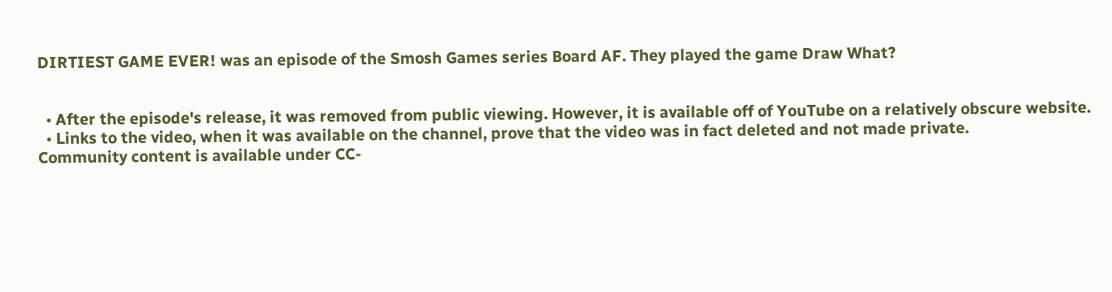DIRTIEST GAME EVER! was an episode of the Smosh Games series Board AF. They played the game Draw What?


  • After the episode's release, it was removed from public viewing. However, it is available off of YouTube on a relatively obscure website.
  • Links to the video, when it was available on the channel, prove that the video was in fact deleted and not made private.
Community content is available under CC-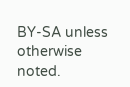BY-SA unless otherwise noted.